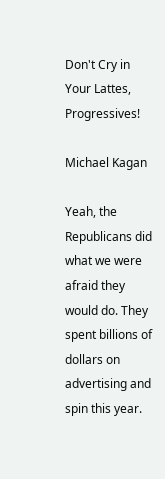Don't Cry in Your Lattes, Progressives!

Michael Kagan

Yeah, the Republicans did what we were afraid they would do. They spent billions of dollars on advertising and spin this year.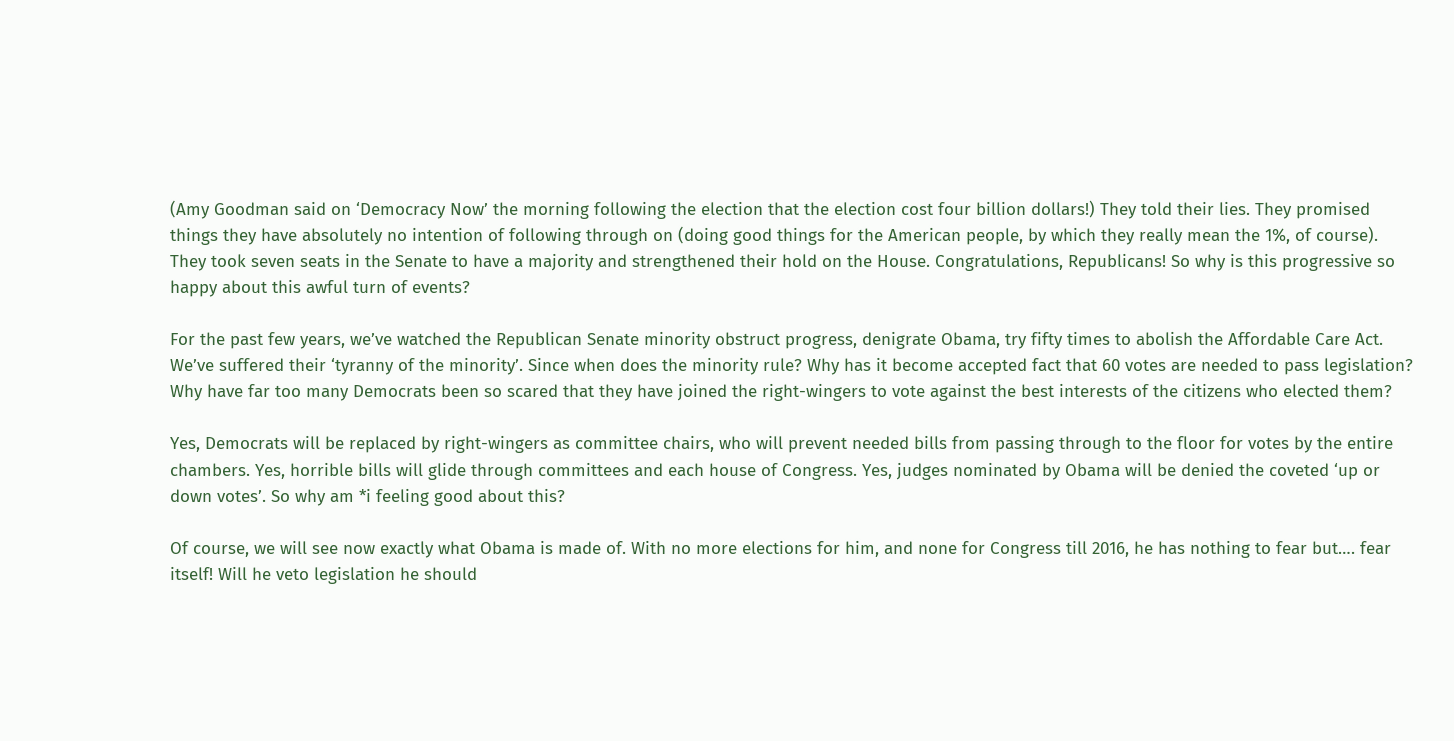(Amy Goodman said on ‘Democracy Now’ the morning following the election that the election cost four billion dollars!) They told their lies. They promised things they have absolutely no intention of following through on (doing good things for the American people, by which they really mean the 1%, of course). They took seven seats in the Senate to have a majority and strengthened their hold on the House. Congratulations, Republicans! So why is this progressive so happy about this awful turn of events?

For the past few years, we’ve watched the Republican Senate minority obstruct progress, denigrate Obama, try fifty times to abolish the Affordable Care Act. We’ve suffered their ‘tyranny of the minority’. Since when does the minority rule? Why has it become accepted fact that 60 votes are needed to pass legislation? Why have far too many Democrats been so scared that they have joined the right-wingers to vote against the best interests of the citizens who elected them?

Yes, Democrats will be replaced by right-wingers as committee chairs, who will prevent needed bills from passing through to the floor for votes by the entire chambers. Yes, horrible bills will glide through committees and each house of Congress. Yes, judges nominated by Obama will be denied the coveted ‘up or down votes’. So why am *i feeling good about this?

Of course, we will see now exactly what Obama is made of. With no more elections for him, and none for Congress till 2016, he has nothing to fear but…. fear itself! Will he veto legislation he should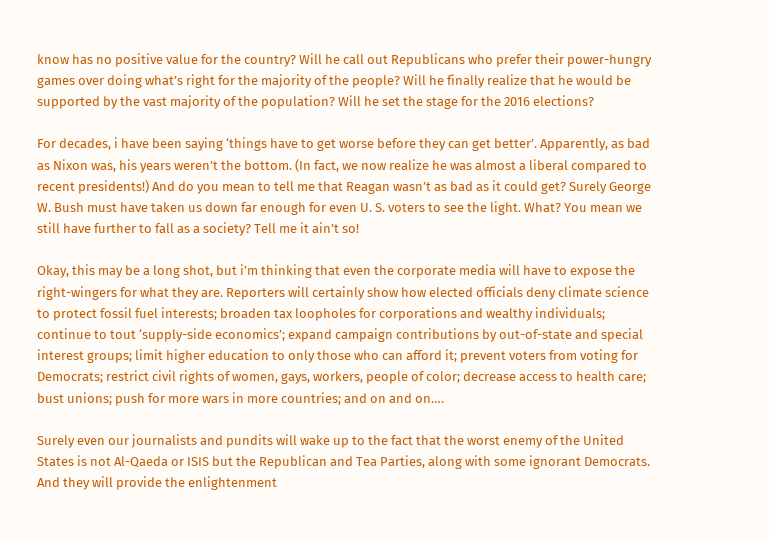know has no positive value for the country? Will he call out Republicans who prefer their power-hungry games over doing what’s right for the majority of the people? Will he finally realize that he would be supported by the vast majority of the population? Will he set the stage for the 2016 elections?

For decades, i have been saying ‘things have to get worse before they can get better’. Apparently, as bad as Nixon was, his years weren’t the bottom. (In fact, we now realize he was almost a liberal compared to recent presidents!) And do you mean to tell me that Reagan wasn’t as bad as it could get? Surely George W. Bush must have taken us down far enough for even U. S. voters to see the light. What? You mean we still have further to fall as a society? Tell me it ain’t so!

Okay, this may be a long shot, but i’m thinking that even the corporate media will have to expose the right-wingers for what they are. Reporters will certainly show how elected officials deny climate science to protect fossil fuel interests; broaden tax loopholes for corporations and wealthy individuals; continue to tout ‘supply-side economics’; expand campaign contributions by out-of-state and special interest groups; limit higher education to only those who can afford it; prevent voters from voting for Democrats; restrict civil rights of women, gays, workers, people of color; decrease access to health care; bust unions; push for more wars in more countries; and on and on….

Surely even our journalists and pundits will wake up to the fact that the worst enemy of the United States is not Al-Qaeda or ISIS but the Republican and Tea Parties, along with some ignorant Democrats. And they will provide the enlightenment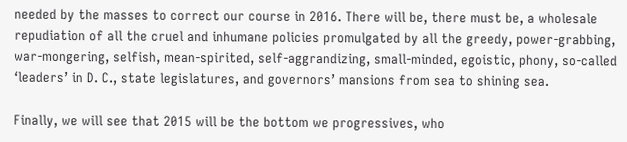needed by the masses to correct our course in 2016. There will be, there must be, a wholesale repudiation of all the cruel and inhumane policies promulgated by all the greedy, power-grabbing, war-mongering, selfish, mean-spirited, self-aggrandizing, small-minded, egoistic, phony, so-called ‘leaders’ in D. C., state legislatures, and governors’ mansions from sea to shining sea.

Finally, we will see that 2015 will be the bottom we progressives, who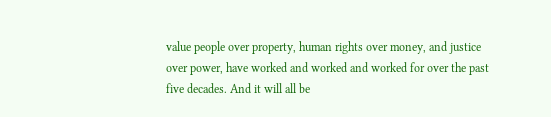value people over property, human rights over money, and justice over power, have worked and worked and worked for over the past five decades. And it will all be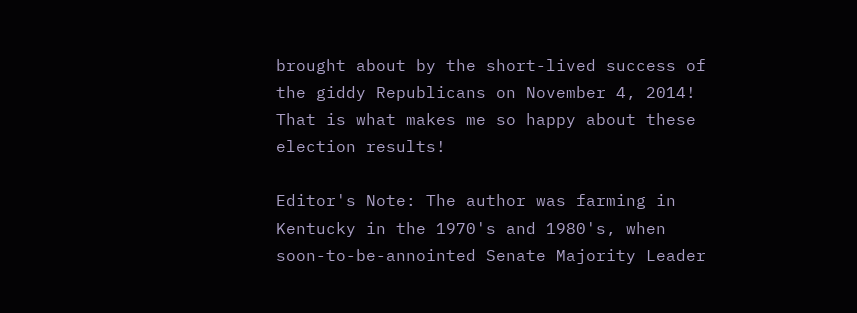brought about by the short-lived success of the giddy Republicans on November 4, 2014! That is what makes me so happy about these election results!

Editor's Note: The author was farming in Kentucky in the 1970's and 1980's, when soon-to-be-annointed Senate Majority Leader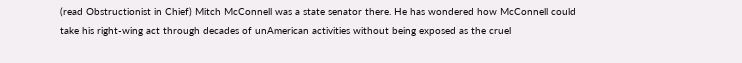(read Obstructionist in Chief) Mitch McConnell was a state senator there. He has wondered how McConnell could take his right-wing act through decades of unAmerican activities without being exposed as the cruel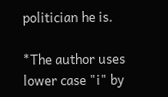politician he is.

*The author uses lower case "i" by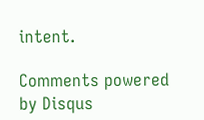intent.

Comments powered by Disqus